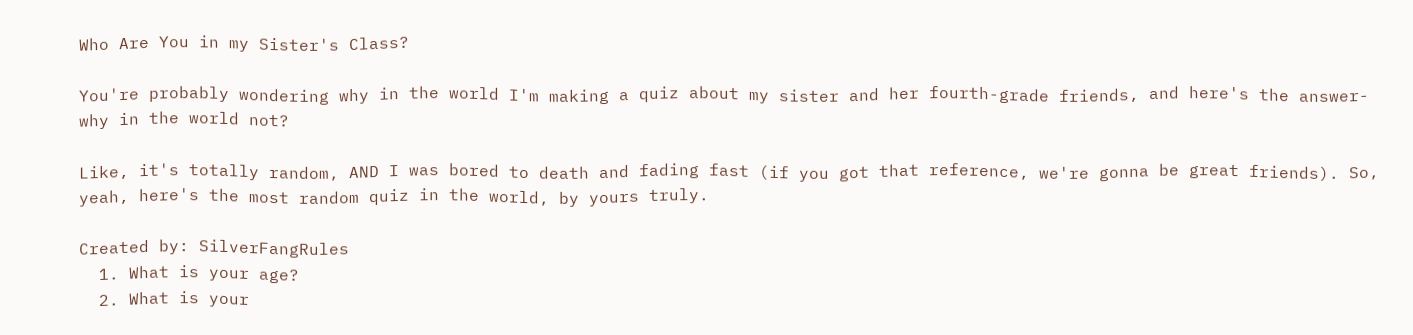Who Are You in my Sister's Class?

You're probably wondering why in the world I'm making a quiz about my sister and her fourth-grade friends, and here's the answer- why in the world not?

Like, it's totally random, AND I was bored to death and fading fast (if you got that reference, we're gonna be great friends). So, yeah, here's the most random quiz in the world, by yours truly.

Created by: SilverFangRules
  1. What is your age?
  2. What is your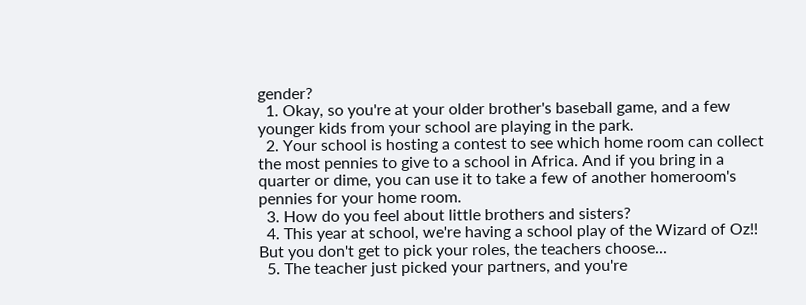gender?
  1. Okay, so you're at your older brother's baseball game, and a few younger kids from your school are playing in the park.
  2. Your school is hosting a contest to see which home room can collect the most pennies to give to a school in Africa. And if you bring in a quarter or dime, you can use it to take a few of another homeroom's pennies for your home room.
  3. How do you feel about little brothers and sisters?
  4. This year at school, we're having a school play of the Wizard of Oz!! But you don't get to pick your roles, the teachers choose...
  5. The teacher just picked your partners, and you're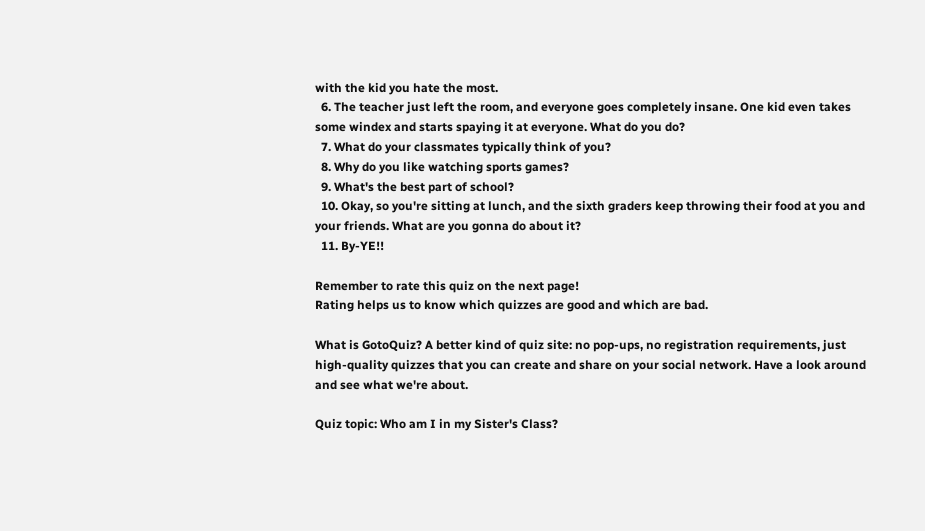with the kid you hate the most.
  6. The teacher just left the room, and everyone goes completely insane. One kid even takes some windex and starts spaying it at everyone. What do you do?
  7. What do your classmates typically think of you?
  8. Why do you like watching sports games?
  9. What's the best part of school?
  10. Okay, so you're sitting at lunch, and the sixth graders keep throwing their food at you and your friends. What are you gonna do about it?
  11. By-YE!!

Remember to rate this quiz on the next page!
Rating helps us to know which quizzes are good and which are bad.

What is GotoQuiz? A better kind of quiz site: no pop-ups, no registration requirements, just high-quality quizzes that you can create and share on your social network. Have a look around and see what we're about.

Quiz topic: Who am I in my Sister's Class?